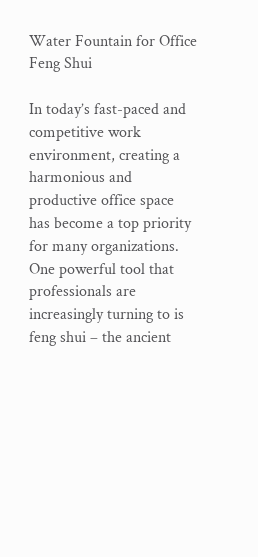Water Fountain for Office Feng Shui

In today’s fast-paced and competitive work environment, creating a harmonious and productive office space has become a top priority for many organizations. One powerful tool that professionals are increasingly turning to is feng shui – the ancient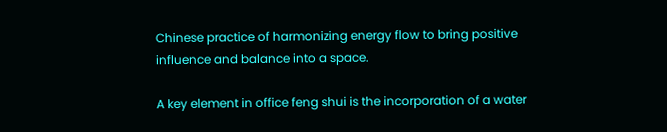Chinese practice of harmonizing energy flow to bring positive influence and balance into a space.

A key element in office feng shui is the incorporation of a water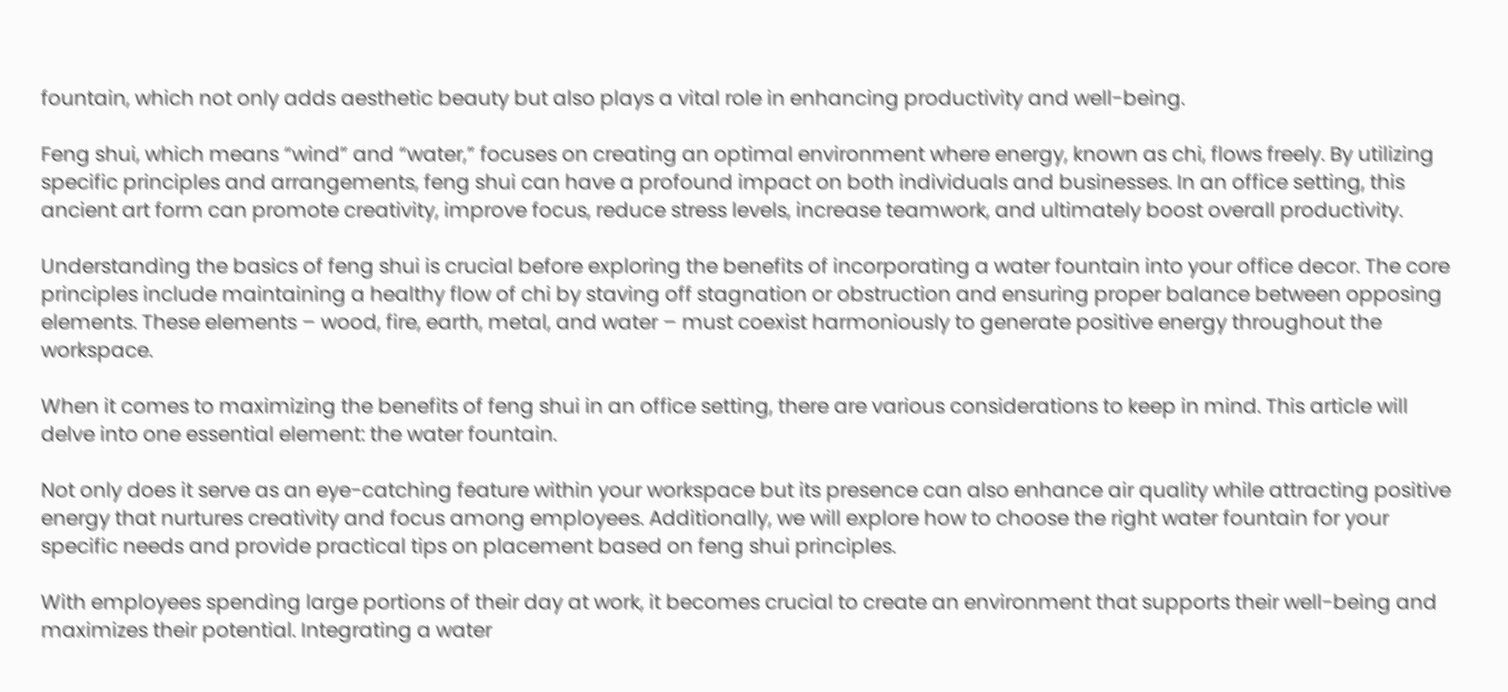fountain, which not only adds aesthetic beauty but also plays a vital role in enhancing productivity and well-being.

Feng shui, which means “wind” and “water,” focuses on creating an optimal environment where energy, known as chi, flows freely. By utilizing specific principles and arrangements, feng shui can have a profound impact on both individuals and businesses. In an office setting, this ancient art form can promote creativity, improve focus, reduce stress levels, increase teamwork, and ultimately boost overall productivity.

Understanding the basics of feng shui is crucial before exploring the benefits of incorporating a water fountain into your office decor. The core principles include maintaining a healthy flow of chi by staving off stagnation or obstruction and ensuring proper balance between opposing elements. These elements – wood, fire, earth, metal, and water – must coexist harmoniously to generate positive energy throughout the workspace.

When it comes to maximizing the benefits of feng shui in an office setting, there are various considerations to keep in mind. This article will delve into one essential element: the water fountain.

Not only does it serve as an eye-catching feature within your workspace but its presence can also enhance air quality while attracting positive energy that nurtures creativity and focus among employees. Additionally, we will explore how to choose the right water fountain for your specific needs and provide practical tips on placement based on feng shui principles.

With employees spending large portions of their day at work, it becomes crucial to create an environment that supports their well-being and maximizes their potential. Integrating a water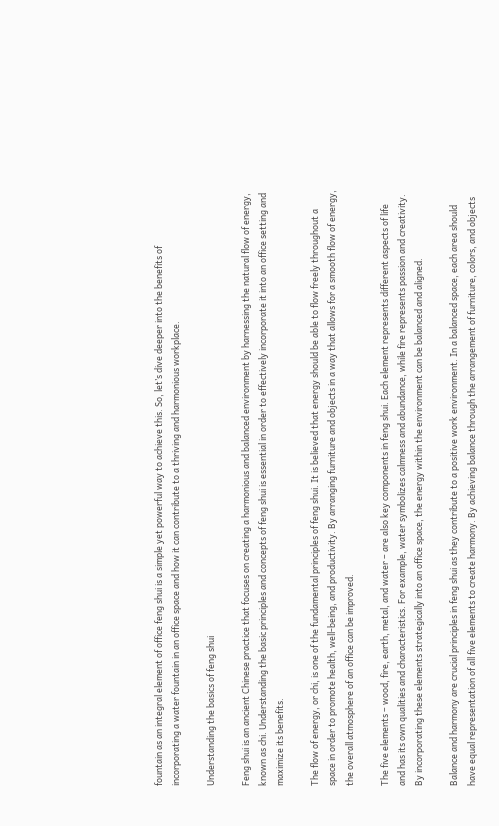fountain as an integral element of office feng shui is a simple yet powerful way to achieve this. So, let’s dive deeper into the benefits of incorporating a water fountain in an office space and how it can contribute to a thriving and harmonious workplace.

Understanding the basics of feng shui

Feng shui is an ancient Chinese practice that focuses on creating a harmonious and balanced environment by harnessing the natural flow of energy, known as chi. Understanding the basic principles and concepts of feng shui is essential in order to effectively incorporate it into an office setting and maximize its benefits.

The flow of energy, or chi, is one of the fundamental principles of feng shui. It is believed that energy should be able to flow freely throughout a space in order to promote health, well-being, and productivity. By arranging furniture and objects in a way that allows for a smooth flow of energy, the overall atmosphere of an office can be improved.

The five elements – wood, fire, earth, metal, and water – are also key components in feng shui. Each element represents different aspects of life and has its own qualities and characteristics. For example, water symbolizes calmness and abundance, while fire represents passion and creativity. By incorporating these elements strategically into an office space, the energy within the environment can be balanced and aligned.

Balance and harmony are crucial principles in feng shui as they contribute to a positive work environment. In a balanced space, each area should have equal representation of all five elements to create harmony. By achieving balance through the arrangement of furniture, colors, and objects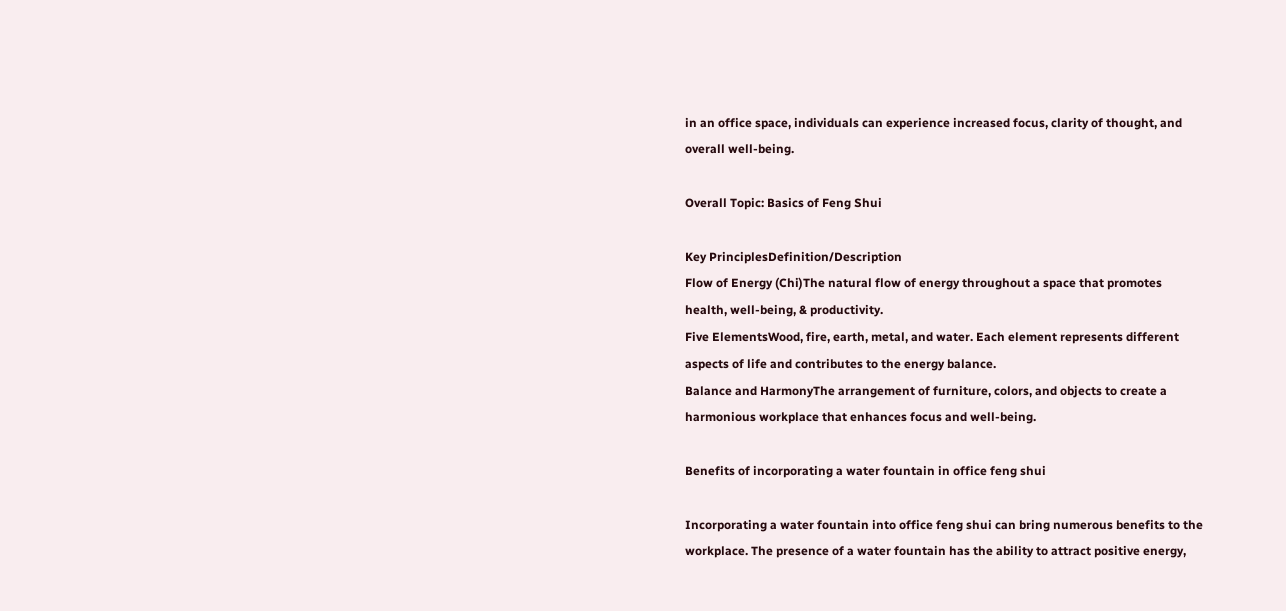in an office space, individuals can experience increased focus, clarity of thought, and overall well-being.

Overall Topic: Basics of Feng Shui

Key PrinciplesDefinition/Description
Flow of Energy (Chi)The natural flow of energy throughout a space that promotes health, well-being, & productivity.
Five ElementsWood, fire, earth, metal, and water. Each element represents different aspects of life and contributes to the energy balance.
Balance and HarmonyThe arrangement of furniture, colors, and objects to create a harmonious workplace that enhances focus and well-being.

Benefits of incorporating a water fountain in office feng shui

Incorporating a water fountain into office feng shui can bring numerous benefits to the workplace. The presence of a water fountain has the ability to attract positive energy,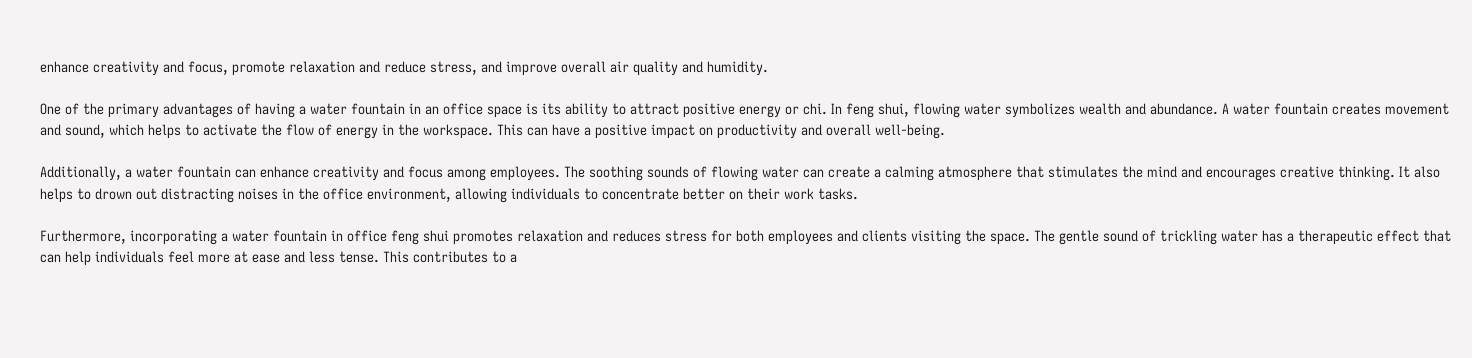enhance creativity and focus, promote relaxation and reduce stress, and improve overall air quality and humidity.

One of the primary advantages of having a water fountain in an office space is its ability to attract positive energy or chi. In feng shui, flowing water symbolizes wealth and abundance. A water fountain creates movement and sound, which helps to activate the flow of energy in the workspace. This can have a positive impact on productivity and overall well-being.

Additionally, a water fountain can enhance creativity and focus among employees. The soothing sounds of flowing water can create a calming atmosphere that stimulates the mind and encourages creative thinking. It also helps to drown out distracting noises in the office environment, allowing individuals to concentrate better on their work tasks.

Furthermore, incorporating a water fountain in office feng shui promotes relaxation and reduces stress for both employees and clients visiting the space. The gentle sound of trickling water has a therapeutic effect that can help individuals feel more at ease and less tense. This contributes to a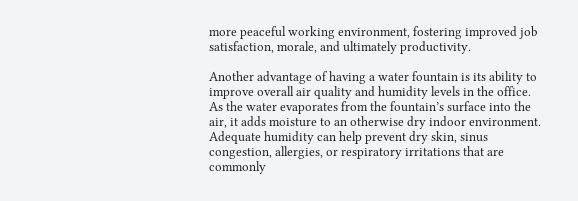more peaceful working environment, fostering improved job satisfaction, morale, and ultimately productivity.

Another advantage of having a water fountain is its ability to improve overall air quality and humidity levels in the office. As the water evaporates from the fountain’s surface into the air, it adds moisture to an otherwise dry indoor environment. Adequate humidity can help prevent dry skin, sinus congestion, allergies, or respiratory irritations that are commonly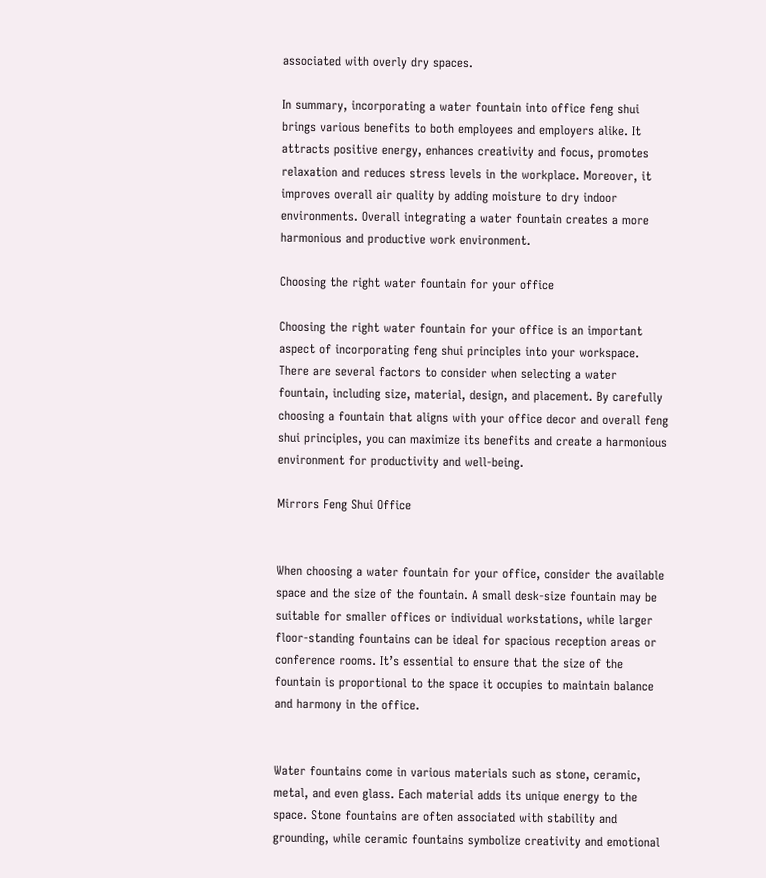associated with overly dry spaces.

In summary, incorporating a water fountain into office feng shui brings various benefits to both employees and employers alike. It attracts positive energy, enhances creativity and focus, promotes relaxation and reduces stress levels in the workplace. Moreover, it improves overall air quality by adding moisture to dry indoor environments. Overall integrating a water fountain creates a more harmonious and productive work environment.

Choosing the right water fountain for your office

Choosing the right water fountain for your office is an important aspect of incorporating feng shui principles into your workspace. There are several factors to consider when selecting a water fountain, including size, material, design, and placement. By carefully choosing a fountain that aligns with your office decor and overall feng shui principles, you can maximize its benefits and create a harmonious environment for productivity and well-being.

Mirrors Feng Shui Office


When choosing a water fountain for your office, consider the available space and the size of the fountain. A small desk-size fountain may be suitable for smaller offices or individual workstations, while larger floor-standing fountains can be ideal for spacious reception areas or conference rooms. It’s essential to ensure that the size of the fountain is proportional to the space it occupies to maintain balance and harmony in the office.


Water fountains come in various materials such as stone, ceramic, metal, and even glass. Each material adds its unique energy to the space. Stone fountains are often associated with stability and grounding, while ceramic fountains symbolize creativity and emotional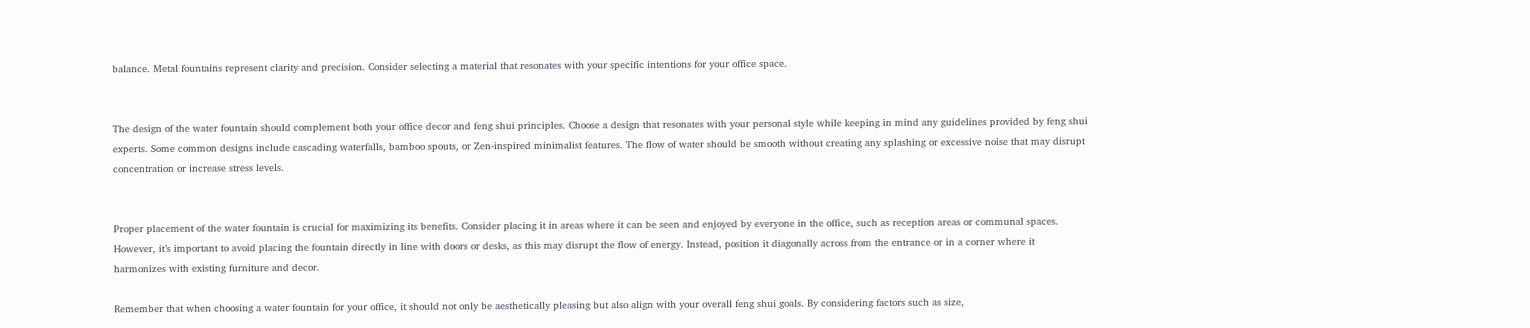balance. Metal fountains represent clarity and precision. Consider selecting a material that resonates with your specific intentions for your office space.


The design of the water fountain should complement both your office decor and feng shui principles. Choose a design that resonates with your personal style while keeping in mind any guidelines provided by feng shui experts. Some common designs include cascading waterfalls, bamboo spouts, or Zen-inspired minimalist features. The flow of water should be smooth without creating any splashing or excessive noise that may disrupt concentration or increase stress levels.


Proper placement of the water fountain is crucial for maximizing its benefits. Consider placing it in areas where it can be seen and enjoyed by everyone in the office, such as reception areas or communal spaces. However, it’s important to avoid placing the fountain directly in line with doors or desks, as this may disrupt the flow of energy. Instead, position it diagonally across from the entrance or in a corner where it harmonizes with existing furniture and decor.

Remember that when choosing a water fountain for your office, it should not only be aesthetically pleasing but also align with your overall feng shui goals. By considering factors such as size,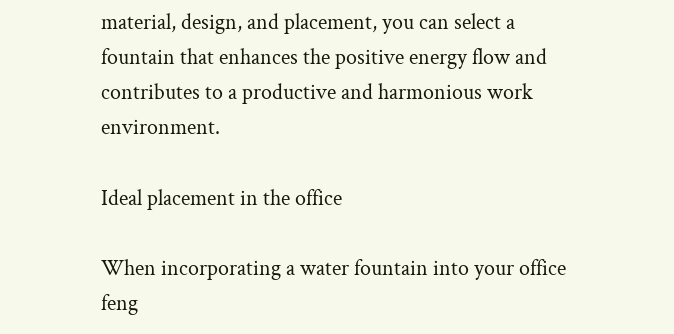material, design, and placement, you can select a fountain that enhances the positive energy flow and contributes to a productive and harmonious work environment.

Ideal placement in the office

When incorporating a water fountain into your office feng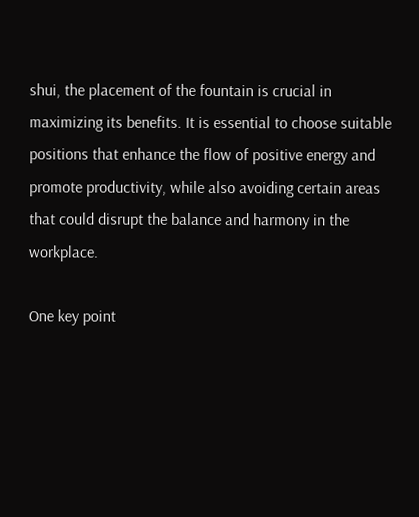shui, the placement of the fountain is crucial in maximizing its benefits. It is essential to choose suitable positions that enhance the flow of positive energy and promote productivity, while also avoiding certain areas that could disrupt the balance and harmony in the workplace.

One key point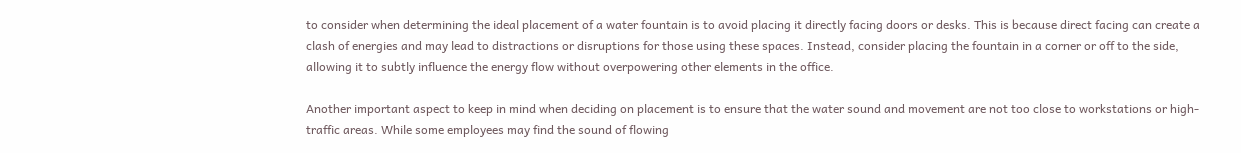to consider when determining the ideal placement of a water fountain is to avoid placing it directly facing doors or desks. This is because direct facing can create a clash of energies and may lead to distractions or disruptions for those using these spaces. Instead, consider placing the fountain in a corner or off to the side, allowing it to subtly influence the energy flow without overpowering other elements in the office.

Another important aspect to keep in mind when deciding on placement is to ensure that the water sound and movement are not too close to workstations or high-traffic areas. While some employees may find the sound of flowing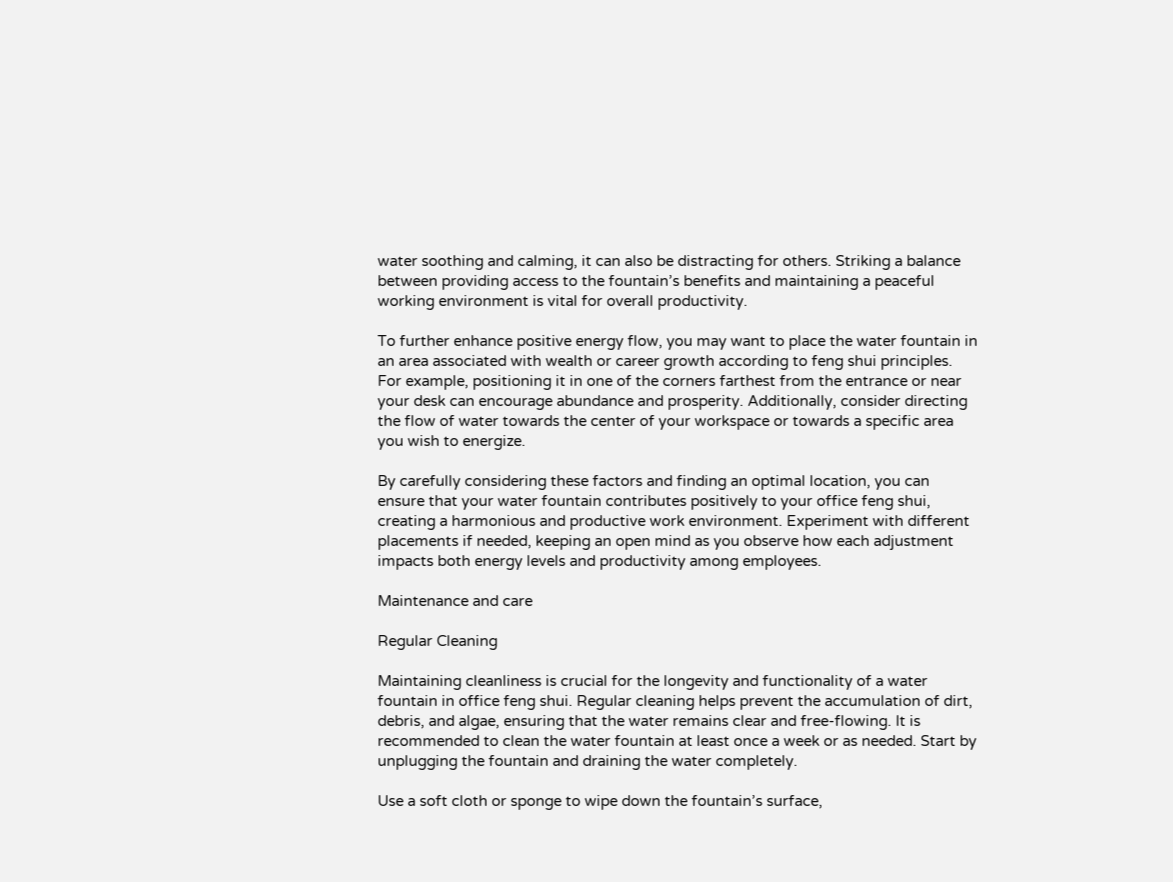water soothing and calming, it can also be distracting for others. Striking a balance between providing access to the fountain’s benefits and maintaining a peaceful working environment is vital for overall productivity.

To further enhance positive energy flow, you may want to place the water fountain in an area associated with wealth or career growth according to feng shui principles. For example, positioning it in one of the corners farthest from the entrance or near your desk can encourage abundance and prosperity. Additionally, consider directing the flow of water towards the center of your workspace or towards a specific area you wish to energize.

By carefully considering these factors and finding an optimal location, you can ensure that your water fountain contributes positively to your office feng shui, creating a harmonious and productive work environment. Experiment with different placements if needed, keeping an open mind as you observe how each adjustment impacts both energy levels and productivity among employees.

Maintenance and care

Regular Cleaning

Maintaining cleanliness is crucial for the longevity and functionality of a water fountain in office feng shui. Regular cleaning helps prevent the accumulation of dirt, debris, and algae, ensuring that the water remains clear and free-flowing. It is recommended to clean the water fountain at least once a week or as needed. Start by unplugging the fountain and draining the water completely.

Use a soft cloth or sponge to wipe down the fountain’s surface,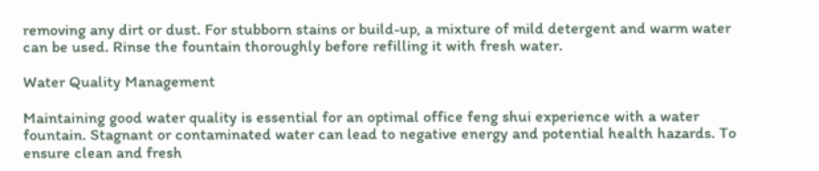removing any dirt or dust. For stubborn stains or build-up, a mixture of mild detergent and warm water can be used. Rinse the fountain thoroughly before refilling it with fresh water.

Water Quality Management

Maintaining good water quality is essential for an optimal office feng shui experience with a water fountain. Stagnant or contaminated water can lead to negative energy and potential health hazards. To ensure clean and fresh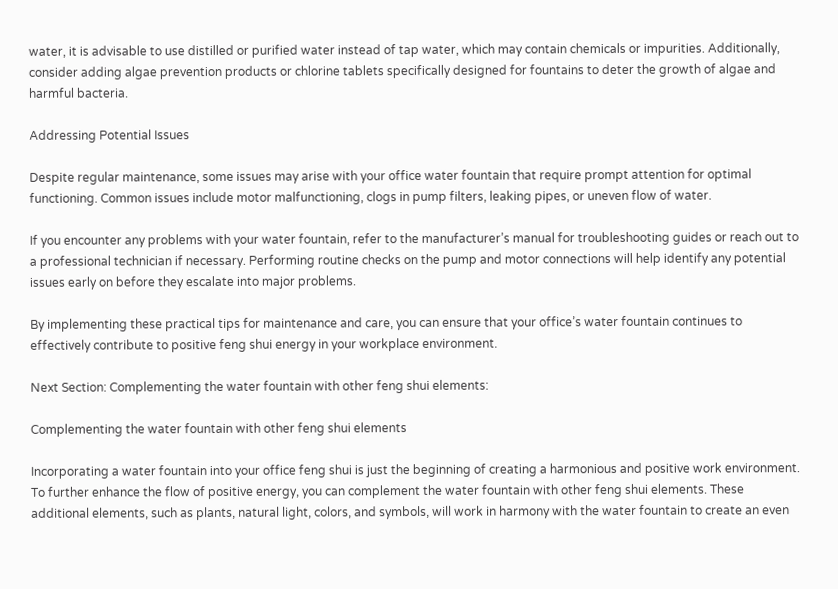water, it is advisable to use distilled or purified water instead of tap water, which may contain chemicals or impurities. Additionally, consider adding algae prevention products or chlorine tablets specifically designed for fountains to deter the growth of algae and harmful bacteria.

Addressing Potential Issues

Despite regular maintenance, some issues may arise with your office water fountain that require prompt attention for optimal functioning. Common issues include motor malfunctioning, clogs in pump filters, leaking pipes, or uneven flow of water.

If you encounter any problems with your water fountain, refer to the manufacturer’s manual for troubleshooting guides or reach out to a professional technician if necessary. Performing routine checks on the pump and motor connections will help identify any potential issues early on before they escalate into major problems.

By implementing these practical tips for maintenance and care, you can ensure that your office’s water fountain continues to effectively contribute to positive feng shui energy in your workplace environment.

Next Section: Complementing the water fountain with other feng shui elements:

Complementing the water fountain with other feng shui elements

Incorporating a water fountain into your office feng shui is just the beginning of creating a harmonious and positive work environment. To further enhance the flow of positive energy, you can complement the water fountain with other feng shui elements. These additional elements, such as plants, natural light, colors, and symbols, will work in harmony with the water fountain to create an even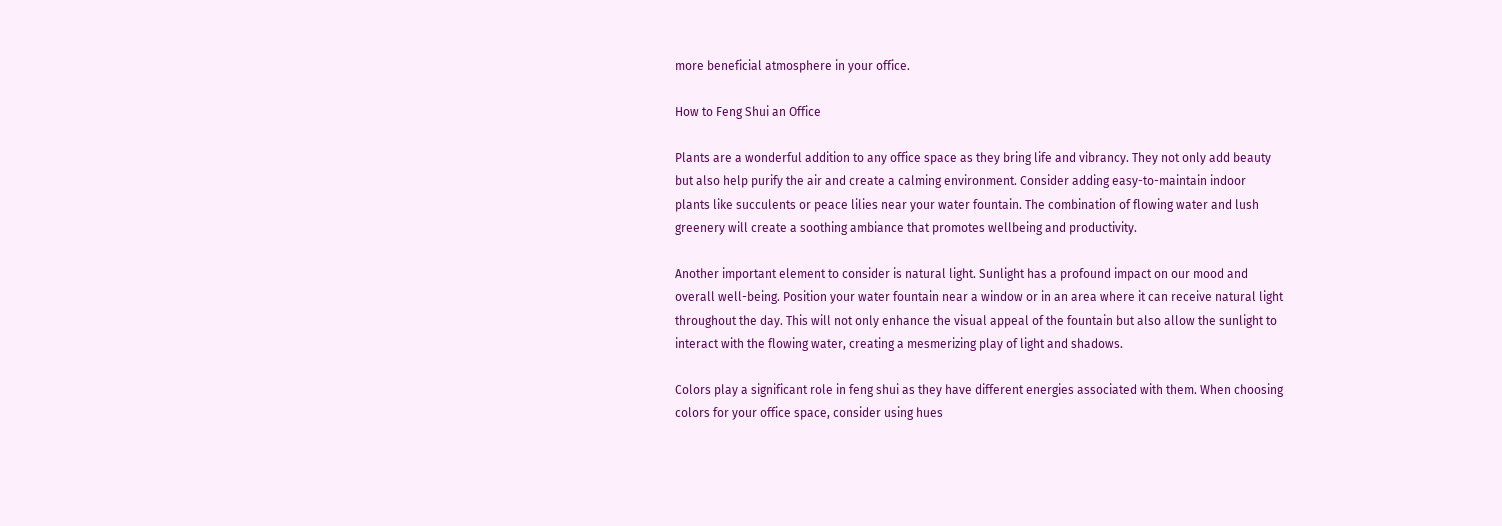more beneficial atmosphere in your office.

How to Feng Shui an Office

Plants are a wonderful addition to any office space as they bring life and vibrancy. They not only add beauty but also help purify the air and create a calming environment. Consider adding easy-to-maintain indoor plants like succulents or peace lilies near your water fountain. The combination of flowing water and lush greenery will create a soothing ambiance that promotes wellbeing and productivity.

Another important element to consider is natural light. Sunlight has a profound impact on our mood and overall well-being. Position your water fountain near a window or in an area where it can receive natural light throughout the day. This will not only enhance the visual appeal of the fountain but also allow the sunlight to interact with the flowing water, creating a mesmerizing play of light and shadows.

Colors play a significant role in feng shui as they have different energies associated with them. When choosing colors for your office space, consider using hues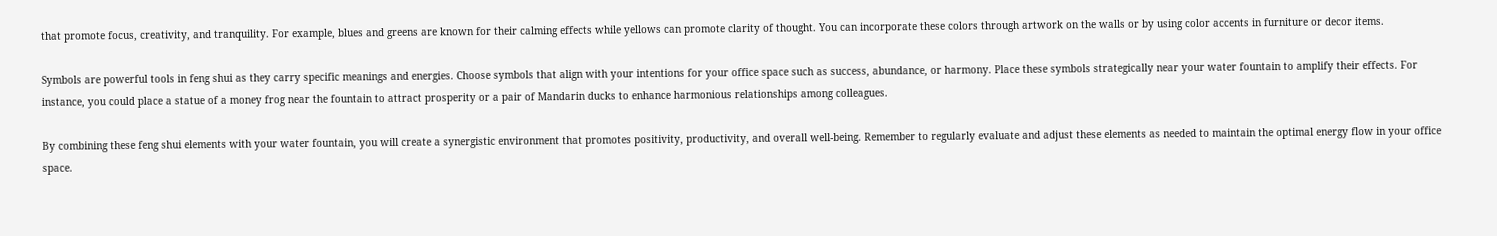that promote focus, creativity, and tranquility. For example, blues and greens are known for their calming effects while yellows can promote clarity of thought. You can incorporate these colors through artwork on the walls or by using color accents in furniture or decor items.

Symbols are powerful tools in feng shui as they carry specific meanings and energies. Choose symbols that align with your intentions for your office space such as success, abundance, or harmony. Place these symbols strategically near your water fountain to amplify their effects. For instance, you could place a statue of a money frog near the fountain to attract prosperity or a pair of Mandarin ducks to enhance harmonious relationships among colleagues.

By combining these feng shui elements with your water fountain, you will create a synergistic environment that promotes positivity, productivity, and overall well-being. Remember to regularly evaluate and adjust these elements as needed to maintain the optimal energy flow in your office space.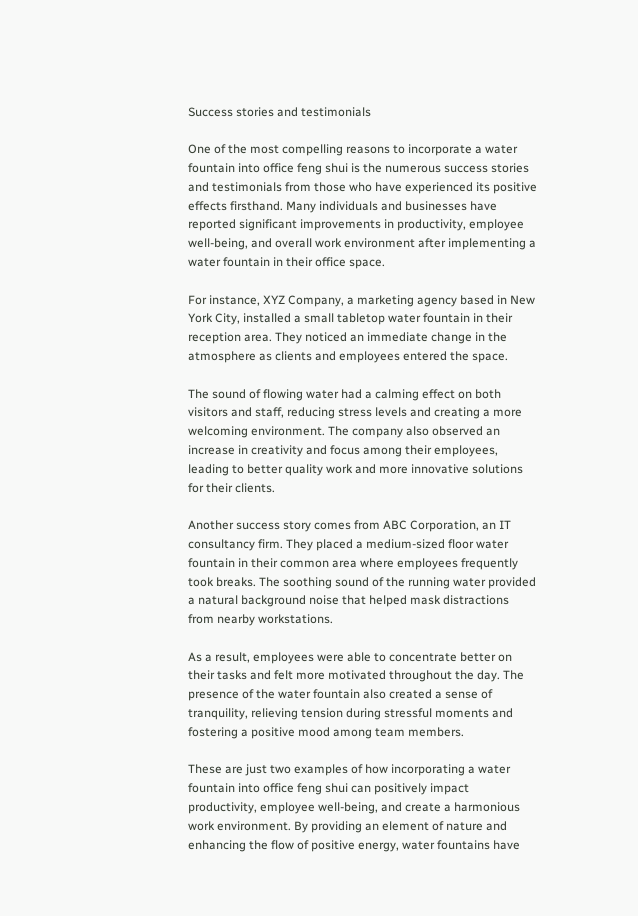Success stories and testimonials

One of the most compelling reasons to incorporate a water fountain into office feng shui is the numerous success stories and testimonials from those who have experienced its positive effects firsthand. Many individuals and businesses have reported significant improvements in productivity, employee well-being, and overall work environment after implementing a water fountain in their office space.

For instance, XYZ Company, a marketing agency based in New York City, installed a small tabletop water fountain in their reception area. They noticed an immediate change in the atmosphere as clients and employees entered the space.

The sound of flowing water had a calming effect on both visitors and staff, reducing stress levels and creating a more welcoming environment. The company also observed an increase in creativity and focus among their employees, leading to better quality work and more innovative solutions for their clients.

Another success story comes from ABC Corporation, an IT consultancy firm. They placed a medium-sized floor water fountain in their common area where employees frequently took breaks. The soothing sound of the running water provided a natural background noise that helped mask distractions from nearby workstations.

As a result, employees were able to concentrate better on their tasks and felt more motivated throughout the day. The presence of the water fountain also created a sense of tranquility, relieving tension during stressful moments and fostering a positive mood among team members.

These are just two examples of how incorporating a water fountain into office feng shui can positively impact productivity, employee well-being, and create a harmonious work environment. By providing an element of nature and enhancing the flow of positive energy, water fountains have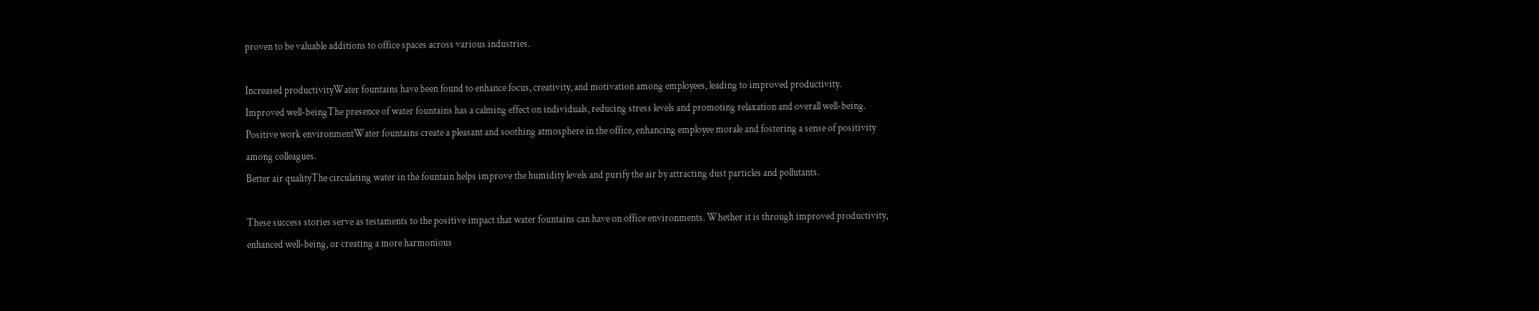proven to be valuable additions to office spaces across various industries.

Increased productivityWater fountains have been found to enhance focus, creativity, and motivation among employees, leading to improved productivity.
Improved well-beingThe presence of water fountains has a calming effect on individuals, reducing stress levels and promoting relaxation and overall well-being.
Positive work environmentWater fountains create a pleasant and soothing atmosphere in the office, enhancing employee morale and fostering a sense of positivity among colleagues.
Better air qualityThe circulating water in the fountain helps improve the humidity levels and purify the air by attracting dust particles and pollutants.

These success stories serve as testaments to the positive impact that water fountains can have on office environments. Whether it is through improved productivity, enhanced well-being, or creating a more harmonious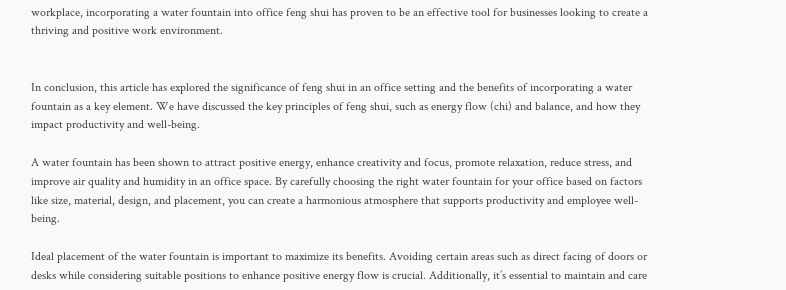workplace, incorporating a water fountain into office feng shui has proven to be an effective tool for businesses looking to create a thriving and positive work environment.


In conclusion, this article has explored the significance of feng shui in an office setting and the benefits of incorporating a water fountain as a key element. We have discussed the key principles of feng shui, such as energy flow (chi) and balance, and how they impact productivity and well-being.

A water fountain has been shown to attract positive energy, enhance creativity and focus, promote relaxation, reduce stress, and improve air quality and humidity in an office space. By carefully choosing the right water fountain for your office based on factors like size, material, design, and placement, you can create a harmonious atmosphere that supports productivity and employee well-being.

Ideal placement of the water fountain is important to maximize its benefits. Avoiding certain areas such as direct facing of doors or desks while considering suitable positions to enhance positive energy flow is crucial. Additionally, it’s essential to maintain and care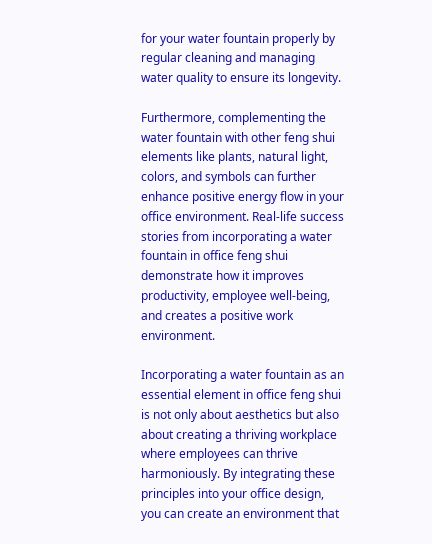for your water fountain properly by regular cleaning and managing water quality to ensure its longevity.

Furthermore, complementing the water fountain with other feng shui elements like plants, natural light, colors, and symbols can further enhance positive energy flow in your office environment. Real-life success stories from incorporating a water fountain in office feng shui demonstrate how it improves productivity, employee well-being, and creates a positive work environment.

Incorporating a water fountain as an essential element in office feng shui is not only about aesthetics but also about creating a thriving workplace where employees can thrive harmoniously. By integrating these principles into your office design, you can create an environment that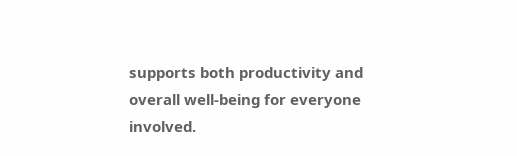supports both productivity and overall well-being for everyone involved.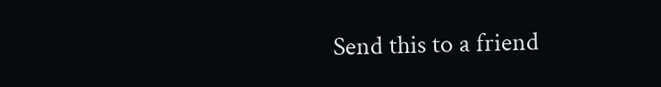Send this to a friend